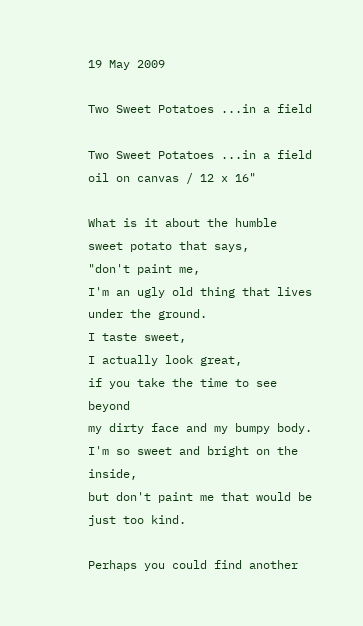19 May 2009

Two Sweet Potatoes ...in a field

Two Sweet Potatoes ...in a field
oil on canvas / 12 x 16"

What is it about the humble sweet potato that says,
"don't paint me,
I'm an ugly old thing that lives under the ground.
I taste sweet,
I actually look great,
if you take the time to see beyond
my dirty face and my bumpy body.
I'm so sweet and bright on the inside,
but don't paint me that would be just too kind.

Perhaps you could find another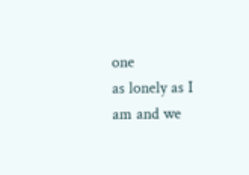one
as lonely as I am and we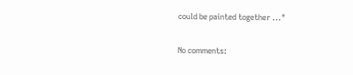could be painted together ..."

No comments: